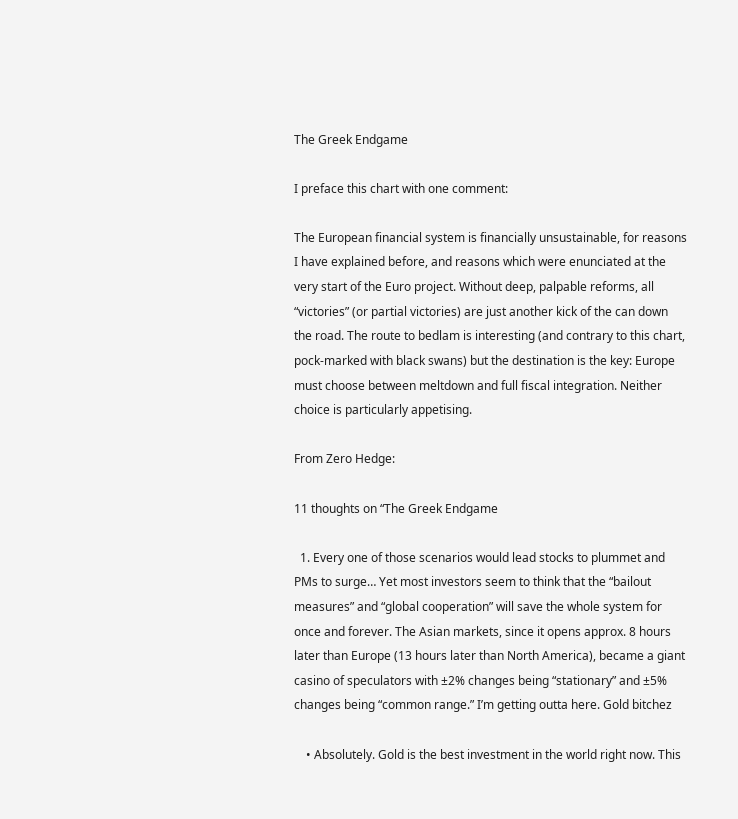The Greek Endgame

I preface this chart with one comment:

The European financial system is financially unsustainable, for reasons I have explained before, and reasons which were enunciated at the very start of the Euro project. Without deep, palpable reforms, all “victories” (or partial victories) are just another kick of the can down the road. The route to bedlam is interesting (and contrary to this chart, pock-marked with black swans) but the destination is the key: Europe must choose between meltdown and full fiscal integration. Neither choice is particularly appetising.

From Zero Hedge:

11 thoughts on “The Greek Endgame

  1. Every one of those scenarios would lead stocks to plummet and PMs to surge… Yet most investors seem to think that the “bailout measures” and “global cooperation” will save the whole system for once and forever. The Asian markets, since it opens approx. 8 hours later than Europe (13 hours later than North America), became a giant casino of speculators with ±2% changes being “stationary” and ±5% changes being “common range.” I’m getting outta here. Gold bitchez

    • Absolutely. Gold is the best investment in the world right now. This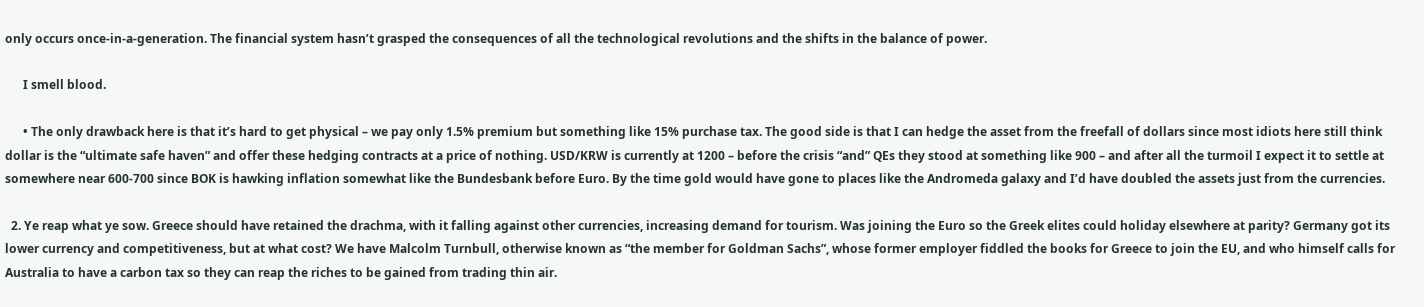only occurs once-in-a-generation. The financial system hasn’t grasped the consequences of all the technological revolutions and the shifts in the balance of power.

      I smell blood.

      • The only drawback here is that it’s hard to get physical – we pay only 1.5% premium but something like 15% purchase tax. The good side is that I can hedge the asset from the freefall of dollars since most idiots here still think dollar is the “ultimate safe haven” and offer these hedging contracts at a price of nothing. USD/KRW is currently at 1200 – before the crisis “and” QEs they stood at something like 900 – and after all the turmoil I expect it to settle at somewhere near 600-700 since BOK is hawking inflation somewhat like the Bundesbank before Euro. By the time gold would have gone to places like the Andromeda galaxy and I’d have doubled the assets just from the currencies.

  2. Ye reap what ye sow. Greece should have retained the drachma, with it falling against other currencies, increasing demand for tourism. Was joining the Euro so the Greek elites could holiday elsewhere at parity? Germany got its lower currency and competitiveness, but at what cost? We have Malcolm Turnbull, otherwise known as “the member for Goldman Sachs”, whose former employer fiddled the books for Greece to join the EU, and who himself calls for Australia to have a carbon tax so they can reap the riches to be gained from trading thin air.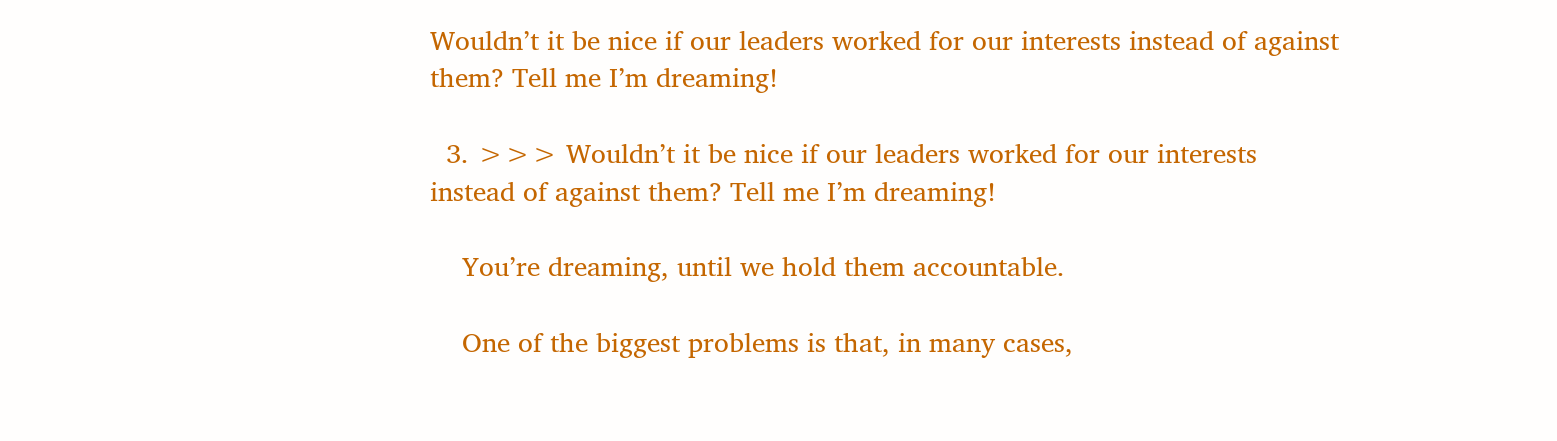Wouldn’t it be nice if our leaders worked for our interests instead of against them? Tell me I’m dreaming!

  3. >>> Wouldn’t it be nice if our leaders worked for our interests instead of against them? Tell me I’m dreaming!

    You’re dreaming, until we hold them accountable.

    One of the biggest problems is that, in many cases,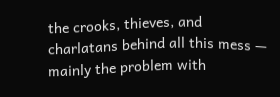the crooks, thieves, and charlatans behind all this mess — mainly the problem with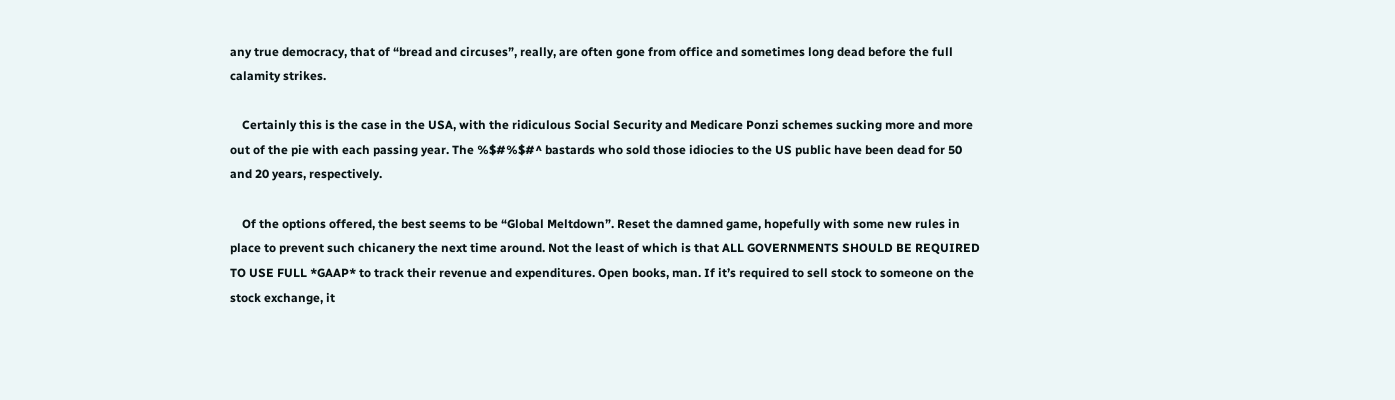any true democracy, that of “bread and circuses”, really, are often gone from office and sometimes long dead before the full calamity strikes.

    Certainly this is the case in the USA, with the ridiculous Social Security and Medicare Ponzi schemes sucking more and more out of the pie with each passing year. The %$#%$#^ bastards who sold those idiocies to the US public have been dead for 50 and 20 years, respectively.

    Of the options offered, the best seems to be “Global Meltdown”. Reset the damned game, hopefully with some new rules in place to prevent such chicanery the next time around. Not the least of which is that ALL GOVERNMENTS SHOULD BE REQUIRED TO USE FULL *GAAP* to track their revenue and expenditures. Open books, man. If it’s required to sell stock to someone on the stock exchange, it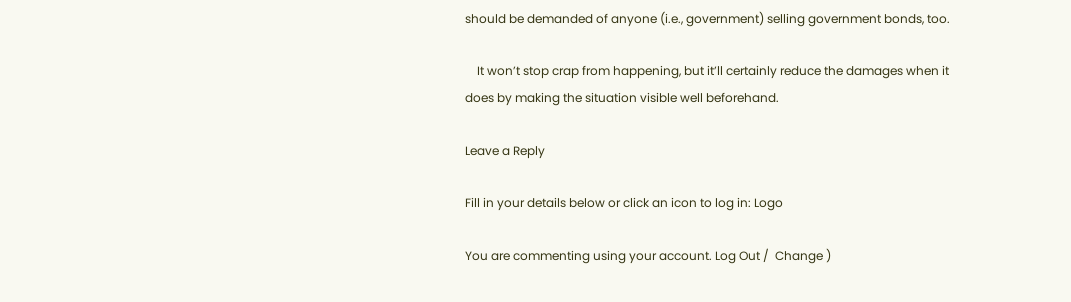should be demanded of anyone (i.e., government) selling government bonds, too.

    It won’t stop crap from happening, but it’ll certainly reduce the damages when it does by making the situation visible well beforehand.

Leave a Reply

Fill in your details below or click an icon to log in: Logo

You are commenting using your account. Log Out /  Change )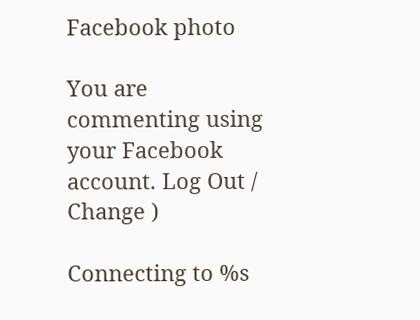Facebook photo

You are commenting using your Facebook account. Log Out /  Change )

Connecting to %s